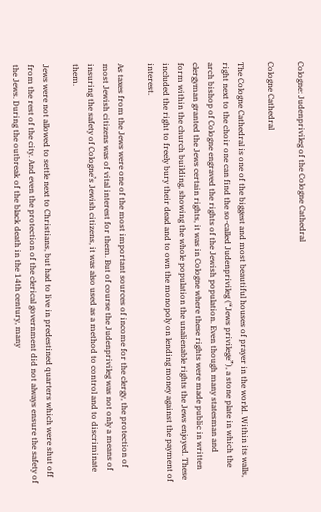Cologne: Judenprivileg of the Cologne Cathedral

Cologne Cathedral

The Cologne Cathedral is one of the biggest and most beautiful houses of prayer in the world. Within its walls, right next to the choir one can find the so-called Judenprivileg (“Jews privilege”), a stone plate in which the arch bishop of Cologne engraved the rights of the Jewish population. Even though many statesman and clergyman granted the Jews certain rights, it was in Cologne where these rights were made public in written form within the church building, showing the whole population the unalienable rights the Jews enjoyed. These included the right to freely bury their dead and to own the monopoly on lending money against the payment of interest.

As taxes from the Jews were one of the most important sources of income for the clergy, the protection of most Jewish citizens was of vital interest for them. But of course the Judenprivileg was not only a means of insuring the safety of Cologne’s Jewish citizens, it was also used as a method to control and to discriminate them.

Jews were not allowed to settle next to Christians, but had to live in predestined quarters which were shut off from the rest of the city. And even the protection of the clerical government did not always ensure the safety of the Jews. During the outbreak of the black death in the 14th century, many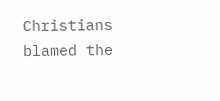Christians blamed the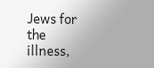Jews for the illness,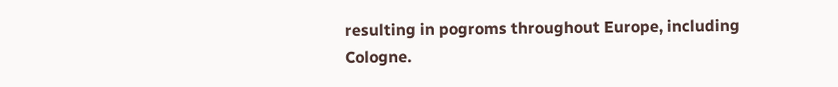resulting in pogroms throughout Europe, including Cologne.